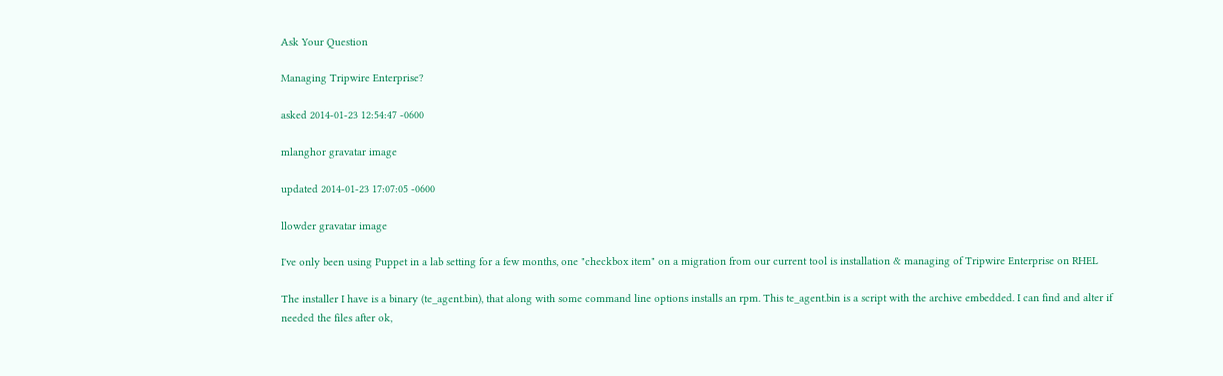Ask Your Question

Managing Tripwire Enterprise?

asked 2014-01-23 12:54:47 -0600

mlanghor gravatar image

updated 2014-01-23 17:07:05 -0600

llowder gravatar image

I've only been using Puppet in a lab setting for a few months, one "checkbox item" on a migration from our current tool is installation & managing of Tripwire Enterprise on RHEL

The installer I have is a binary (te_agent.bin), that along with some command line options installs an rpm. This te_agent.bin is a script with the archive embedded. I can find and alter if needed the files after ok,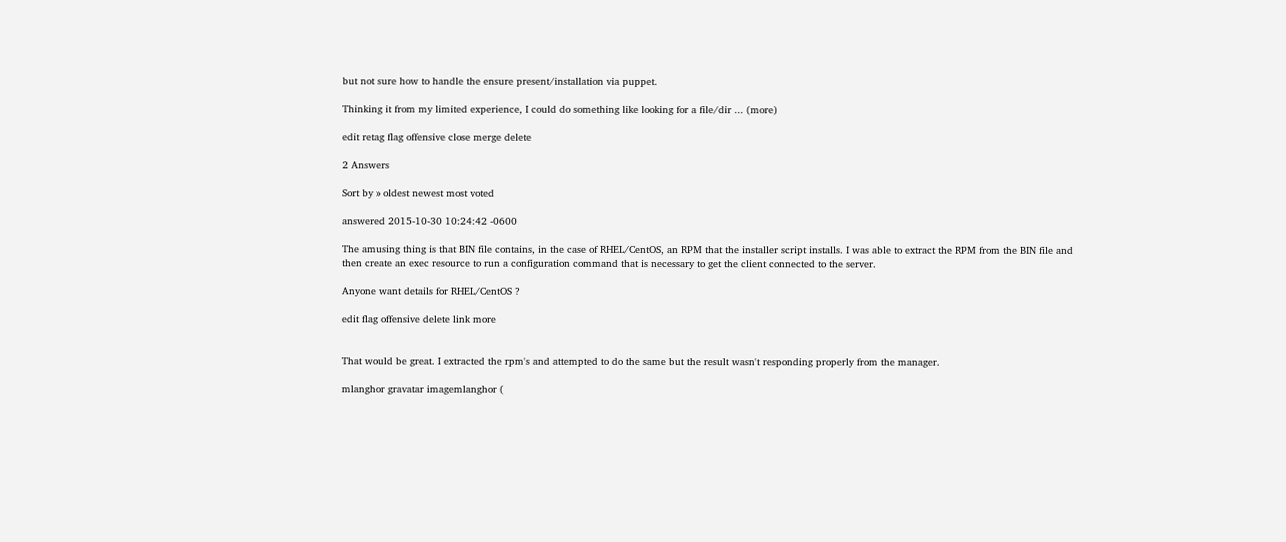but not sure how to handle the ensure present/installation via puppet.

Thinking it from my limited experience, I could do something like looking for a file/dir ... (more)

edit retag flag offensive close merge delete

2 Answers

Sort by » oldest newest most voted

answered 2015-10-30 10:24:42 -0600

The amusing thing is that BIN file contains, in the case of RHEL/CentOS, an RPM that the installer script installs. I was able to extract the RPM from the BIN file and then create an exec resource to run a configuration command that is necessary to get the client connected to the server.

Anyone want details for RHEL/CentOS ?

edit flag offensive delete link more


That would be great. I extracted the rpm's and attempted to do the same but the result wasn't responding properly from the manager.

mlanghor gravatar imagemlanghor (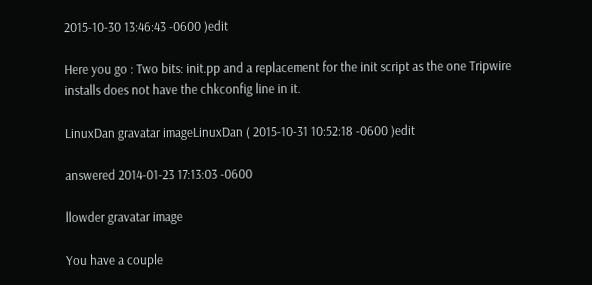2015-10-30 13:46:43 -0600 )edit

Here you go : Two bits: init.pp and a replacement for the init script as the one Tripwire installs does not have the chkconfig line in it.

LinuxDan gravatar imageLinuxDan ( 2015-10-31 10:52:18 -0600 )edit

answered 2014-01-23 17:13:03 -0600

llowder gravatar image

You have a couple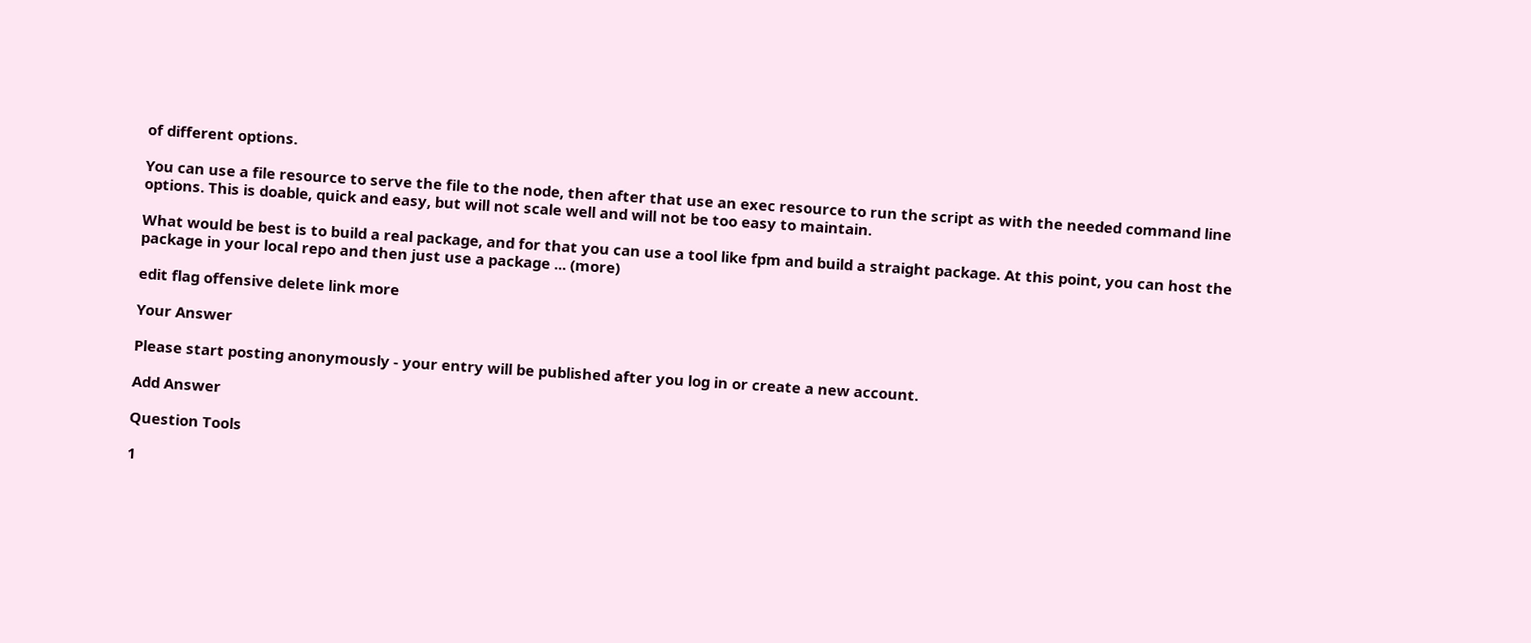of different options.

You can use a file resource to serve the file to the node, then after that use an exec resource to run the script as with the needed command line options. This is doable, quick and easy, but will not scale well and will not be too easy to maintain.

What would be best is to build a real package, and for that you can use a tool like fpm and build a straight package. At this point, you can host the package in your local repo and then just use a package ... (more)

edit flag offensive delete link more

Your Answer

Please start posting anonymously - your entry will be published after you log in or create a new account.

Add Answer

Question Tools

1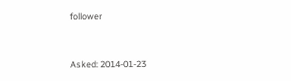follower


Asked: 2014-01-23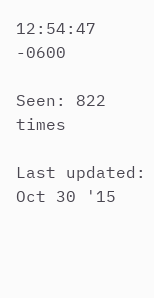12:54:47 -0600

Seen: 822 times

Last updated: Oct 30 '15